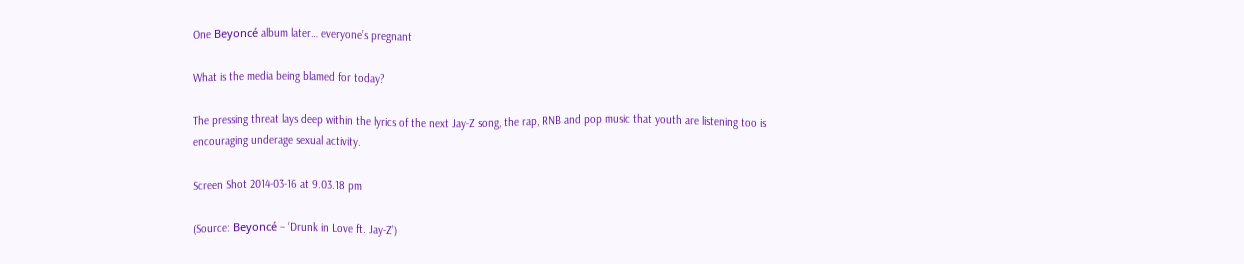One Beyoncé album later… everyone’s pregnant

What is the media being blamed for today?

The pressing threat lays deep within the lyrics of the next Jay-Z song, the rap, RNB and pop music that youth are listening too is encouraging underage sexual activity.

Screen Shot 2014-03-16 at 9.03.18 pm

(Source: Beyoncé – ‘Drunk in Love ft. Jay-Z’)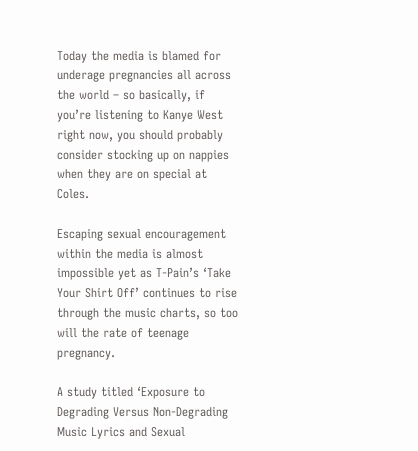Today the media is blamed for underage pregnancies all across the world – so basically, if you’re listening to Kanye West right now, you should probably consider stocking up on nappies when they are on special at Coles.

Escaping sexual encouragement within the media is almost impossible yet as T-Pain’s ‘Take Your Shirt Off’ continues to rise through the music charts, so too will the rate of teenage pregnancy.

A study titled ‘Exposure to Degrading Versus Non-Degrading Music Lyrics and Sexual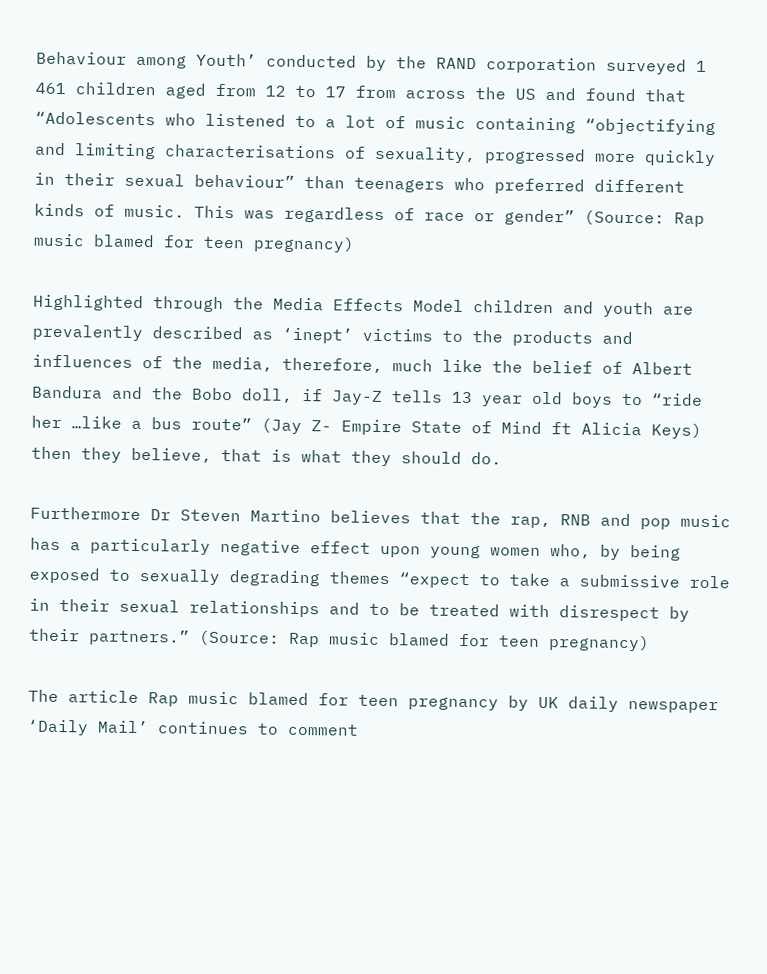Behaviour among Youth’ conducted by the RAND corporation surveyed 1 461 children aged from 12 to 17 from across the US and found that “Adolescents who listened to a lot of music containing “objectifying and limiting characterisations of sexuality, progressed more quickly in their sexual behaviour” than teenagers who preferred different kinds of music. This was regardless of race or gender” (Source: Rap music blamed for teen pregnancy)

Highlighted through the Media Effects Model children and youth are prevalently described as ‘inept’ victims to the products and influences of the media, therefore, much like the belief of Albert Bandura and the Bobo doll, if Jay-Z tells 13 year old boys to “ride her …like a bus route” (Jay Z- Empire State of Mind ft Alicia Keys) then they believe, that is what they should do.

Furthermore Dr Steven Martino believes that the rap, RNB and pop music has a particularly negative effect upon young women who, by being exposed to sexually degrading themes “expect to take a submissive role in their sexual relationships and to be treated with disrespect by their partners.” (Source: Rap music blamed for teen pregnancy)

The article Rap music blamed for teen pregnancy by UK daily newspaper ‘Daily Mail’ continues to comment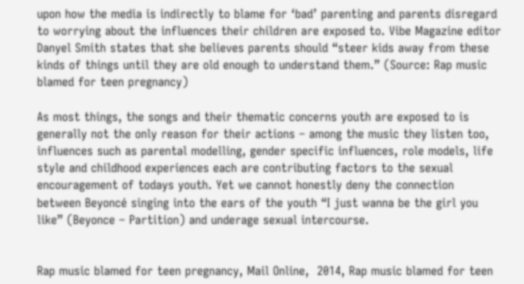upon how the media is indirectly to blame for ‘bad’ parenting and parents disregard to worrying about the influences their children are exposed to. Vibe Magazine editor Danyel Smith states that she believes parents should “steer kids away from these kinds of things until they are old enough to understand them.” (Source: Rap music blamed for teen pregnancy)

As most things, the songs and their thematic concerns youth are exposed to is generally not the only reason for their actions – among the music they listen too, influences such as parental modelling, gender specific influences, role models, life style and childhood experiences each are contributing factors to the sexual encouragement of todays youth. Yet we cannot honestly deny the connection between Beyoncé singing into the ears of the youth “I just wanna be the girl you like” (Beyonce – Partition) and underage sexual intercourse.


Rap music blamed for teen pregnancy, Mail Online,  2014, Rap music blamed for teen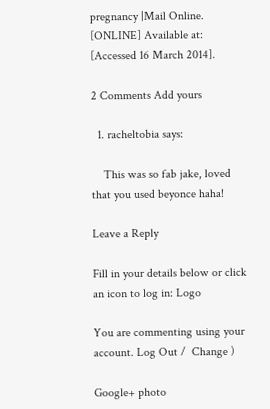pregnancy |Mail Online. [ONLINE] Available at: [Accessed 16 March 2014].

2 Comments Add yours

  1. racheltobia says:

    This was so fab jake, loved that you used beyonce haha!

Leave a Reply

Fill in your details below or click an icon to log in: Logo

You are commenting using your account. Log Out /  Change )

Google+ photo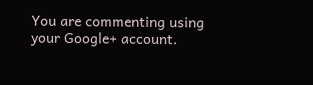You are commenting using your Google+ account.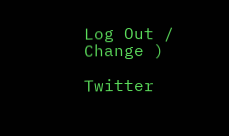Log Out /  Change )

Twitter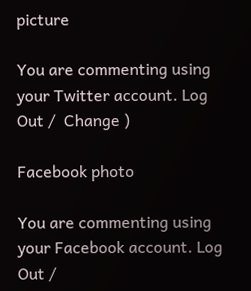picture

You are commenting using your Twitter account. Log Out /  Change )

Facebook photo

You are commenting using your Facebook account. Log Out /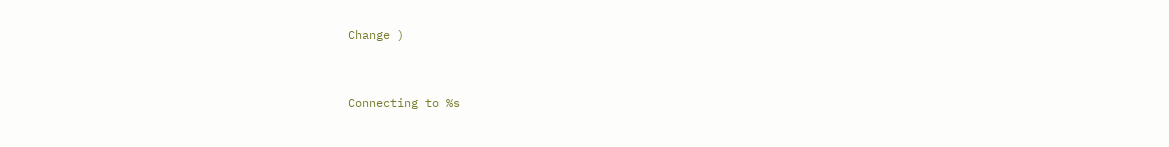Change )


Connecting to %s